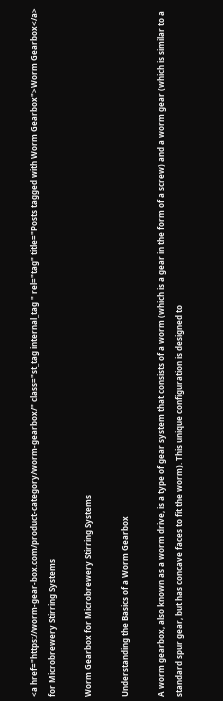<a href="https://worm-gear-box.com/product-category/worm-gearbox/" class="st_tag internal_tag " rel="tag" title="Posts tagged with Worm Gearbox">Worm Gearbox</a> for Microbrewery Stirring Systems

Worm Gearbox for Microbrewery Stirring Systems

Understanding the Basics of a Worm Gearbox

A worm gearbox, also known as a worm drive, is a type of gear system that consists of a worm (which is a gear in the form of a screw) and a worm gear (which is similar to a standard spur gear, but has concave faces to fit the worm). This unique configuration is designed to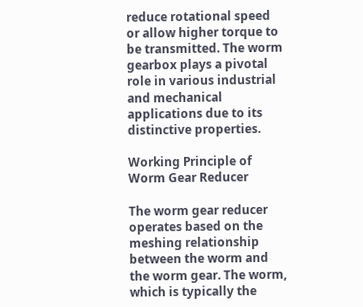reduce rotational speed or allow higher torque to be transmitted. The worm gearbox plays a pivotal role in various industrial and mechanical applications due to its distinctive properties.

Working Principle of Worm Gear Reducer

The worm gear reducer operates based on the meshing relationship between the worm and the worm gear. The worm, which is typically the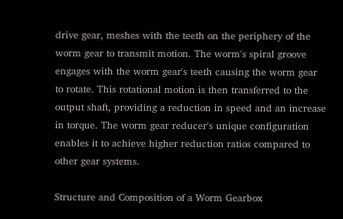drive gear, meshes with the teeth on the periphery of the worm gear to transmit motion. The worm's spiral groove engages with the worm gear's teeth causing the worm gear to rotate. This rotational motion is then transferred to the output shaft, providing a reduction in speed and an increase in torque. The worm gear reducer's unique configuration enables it to achieve higher reduction ratios compared to other gear systems.

Structure and Composition of a Worm Gearbox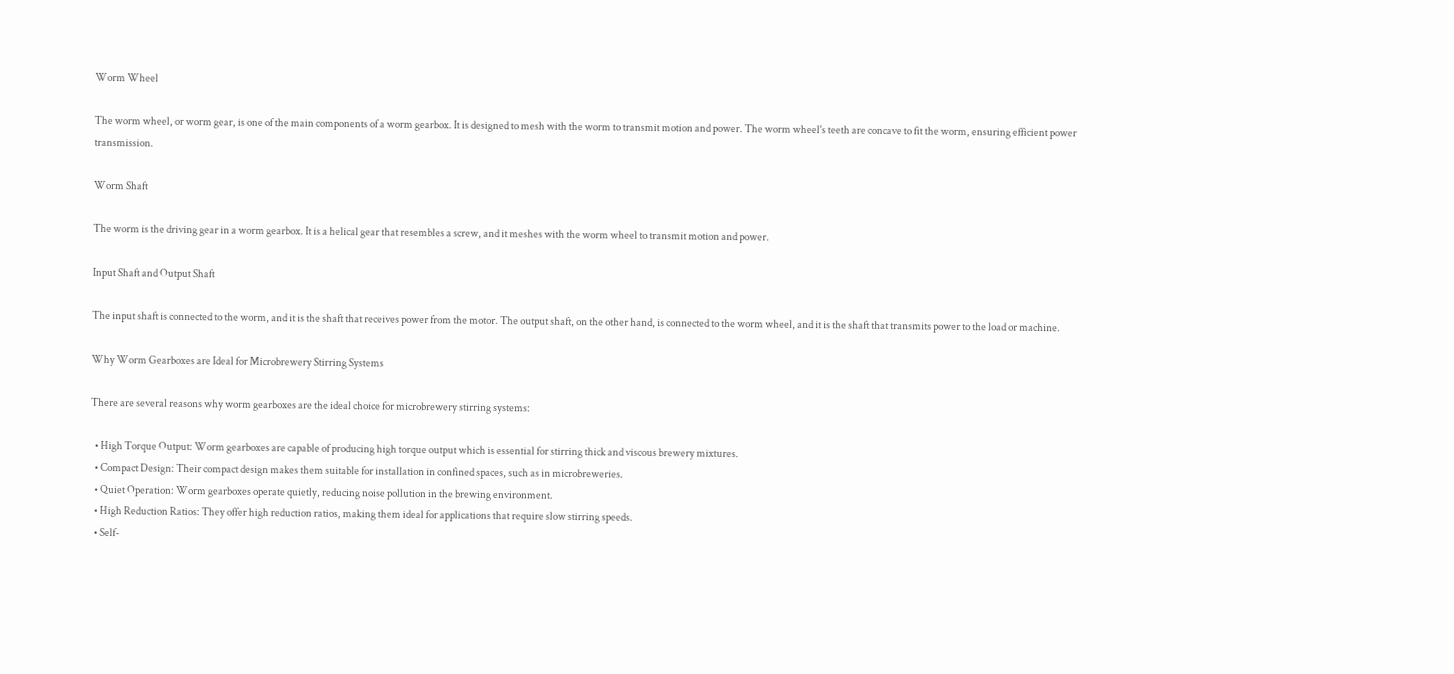Worm Wheel

The worm wheel, or worm gear, is one of the main components of a worm gearbox. It is designed to mesh with the worm to transmit motion and power. The worm wheel's teeth are concave to fit the worm, ensuring efficient power transmission.

Worm Shaft

The worm is the driving gear in a worm gearbox. It is a helical gear that resembles a screw, and it meshes with the worm wheel to transmit motion and power.

Input Shaft and Output Shaft

The input shaft is connected to the worm, and it is the shaft that receives power from the motor. The output shaft, on the other hand, is connected to the worm wheel, and it is the shaft that transmits power to the load or machine.

Why Worm Gearboxes are Ideal for Microbrewery Stirring Systems

There are several reasons why worm gearboxes are the ideal choice for microbrewery stirring systems:

  • High Torque Output: Worm gearboxes are capable of producing high torque output which is essential for stirring thick and viscous brewery mixtures.
  • Compact Design: Their compact design makes them suitable for installation in confined spaces, such as in microbreweries.
  • Quiet Operation: Worm gearboxes operate quietly, reducing noise pollution in the brewing environment.
  • High Reduction Ratios: They offer high reduction ratios, making them ideal for applications that require slow stirring speeds.
  • Self-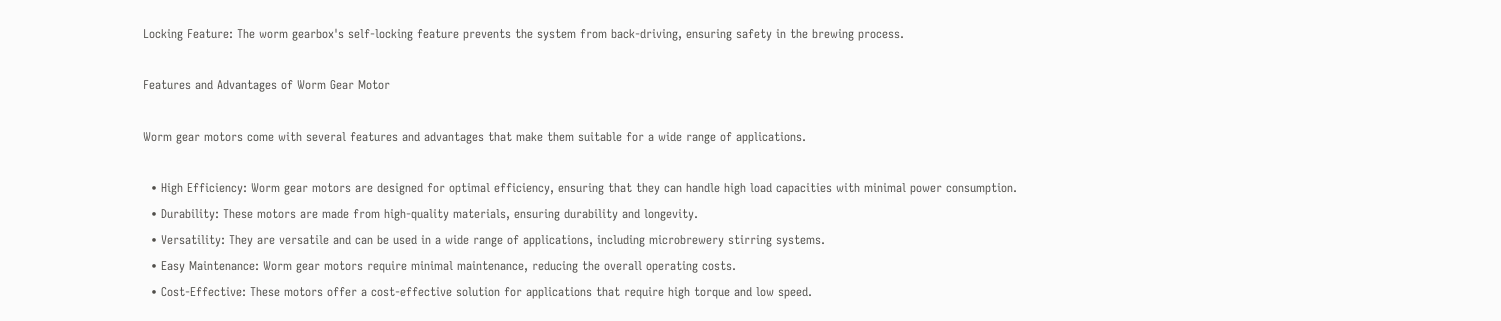Locking Feature: The worm gearbox's self-locking feature prevents the system from back-driving, ensuring safety in the brewing process.

Features and Advantages of Worm Gear Motor

Worm gear motors come with several features and advantages that make them suitable for a wide range of applications.

  • High Efficiency: Worm gear motors are designed for optimal efficiency, ensuring that they can handle high load capacities with minimal power consumption.
  • Durability: These motors are made from high-quality materials, ensuring durability and longevity.
  • Versatility: They are versatile and can be used in a wide range of applications, including microbrewery stirring systems.
  • Easy Maintenance: Worm gear motors require minimal maintenance, reducing the overall operating costs.
  • Cost-Effective: These motors offer a cost-effective solution for applications that require high torque and low speed.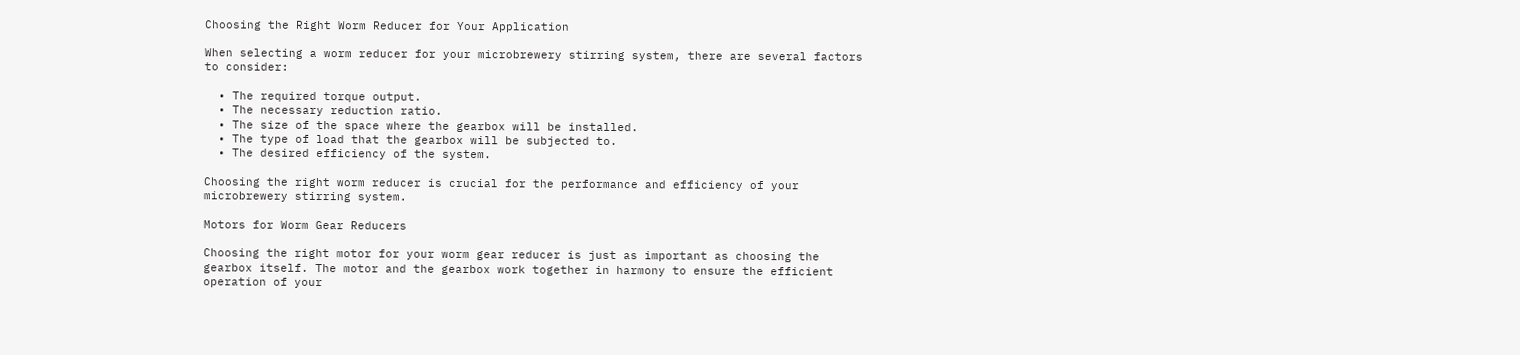Choosing the Right Worm Reducer for Your Application

When selecting a worm reducer for your microbrewery stirring system, there are several factors to consider:

  • The required torque output.
  • The necessary reduction ratio.
  • The size of the space where the gearbox will be installed.
  • The type of load that the gearbox will be subjected to.
  • The desired efficiency of the system.

Choosing the right worm reducer is crucial for the performance and efficiency of your microbrewery stirring system.

Motors for Worm Gear Reducers

Choosing the right motor for your worm gear reducer is just as important as choosing the gearbox itself. The motor and the gearbox work together in harmony to ensure the efficient operation of your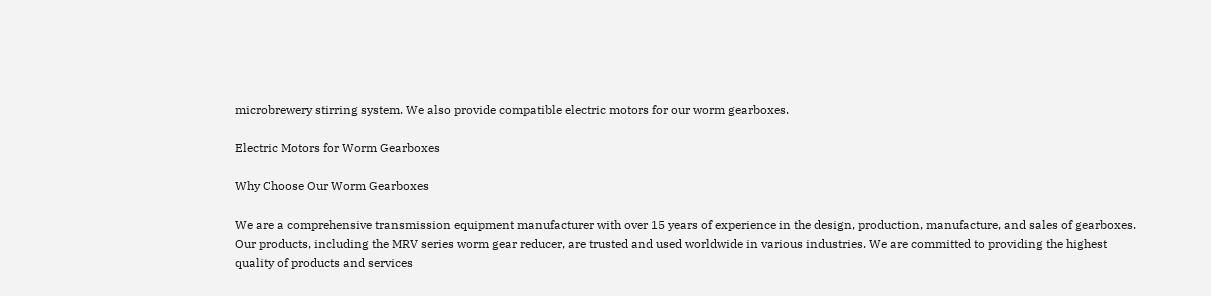microbrewery stirring system. We also provide compatible electric motors for our worm gearboxes.

Electric Motors for Worm Gearboxes

Why Choose Our Worm Gearboxes

We are a comprehensive transmission equipment manufacturer with over 15 years of experience in the design, production, manufacture, and sales of gearboxes. Our products, including the MRV series worm gear reducer, are trusted and used worldwide in various industries. We are committed to providing the highest quality of products and services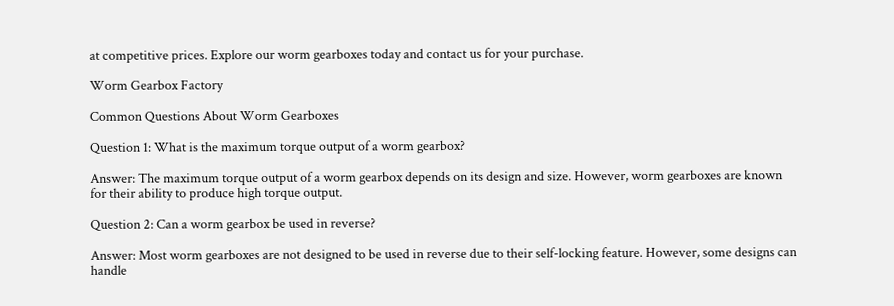at competitive prices. Explore our worm gearboxes today and contact us for your purchase.

Worm Gearbox Factory

Common Questions About Worm Gearboxes

Question 1: What is the maximum torque output of a worm gearbox?

Answer: The maximum torque output of a worm gearbox depends on its design and size. However, worm gearboxes are known for their ability to produce high torque output.

Question 2: Can a worm gearbox be used in reverse?

Answer: Most worm gearboxes are not designed to be used in reverse due to their self-locking feature. However, some designs can handle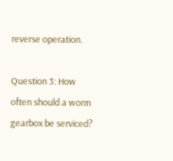reverse operation.

Question 3: How often should a worm gearbox be serviced?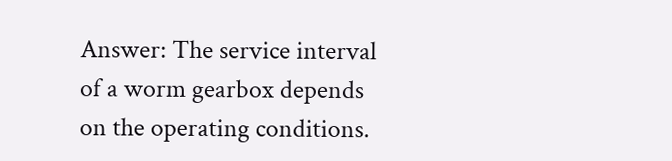Answer: The service interval of a worm gearbox depends on the operating conditions.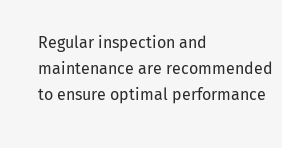Regular inspection and maintenance are recommended to ensure optimal performance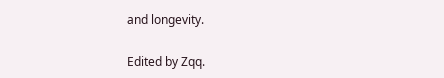and longevity.

Edited by Zqq.